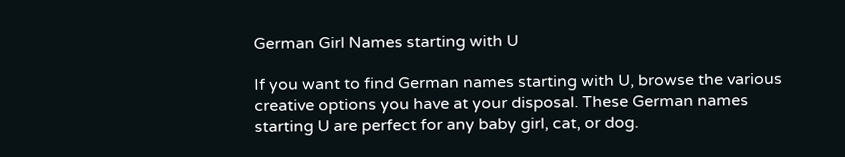German Girl Names starting with U

If you want to find German names starting with U, browse the various creative options you have at your disposal. These German names starting U are perfect for any baby girl, cat, or dog.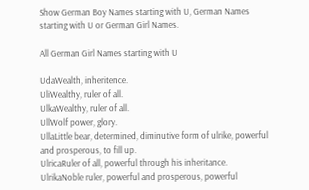Show German Boy Names starting with U, German Names starting with U or German Girl Names.

All German Girl Names starting with U

UdaWealth, inheritence.
UliWealthy, ruler of all.
UlkaWealthy, ruler of all.
UllWolf power, glory.
UllaLittle bear, determined, diminutive form of ulrike, powerful and prosperous, to fill up.
UlricaRuler of all, powerful through his inheritance.
UlrikaNoble ruler, powerful and prosperous, powerful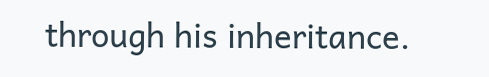through his inheritance.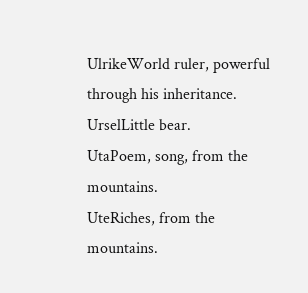UlrikeWorld ruler, powerful through his inheritance.
UrselLittle bear.
UtaPoem, song, from the mountains.
UteRiches, from the mountains.